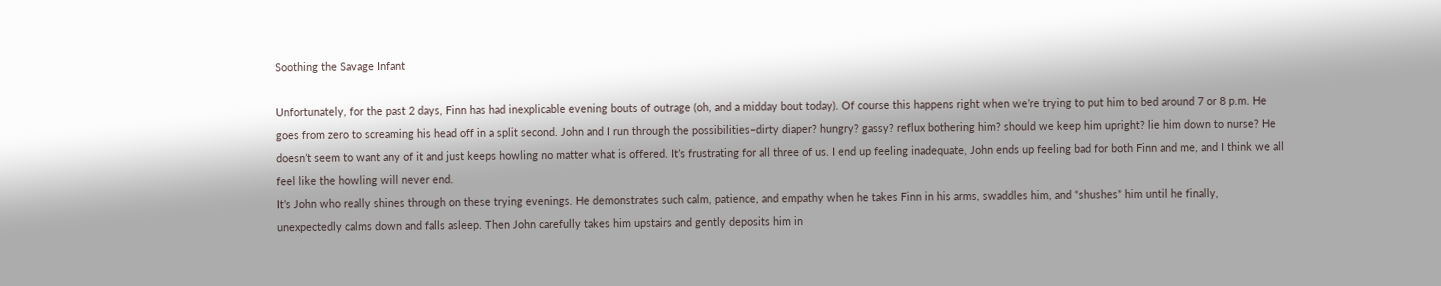Soothing the Savage Infant

Unfortunately, for the past 2 days, Finn has had inexplicable evening bouts of outrage (oh, and a midday bout today). Of course this happens right when we’re trying to put him to bed around 7 or 8 p.m. He goes from zero to screaming his head off in a split second. John and I run through the possibilities–dirty diaper? hungry? gassy? reflux bothering him? should we keep him upright? lie him down to nurse? He doesn’t seem to want any of it and just keeps howling no matter what is offered. It’s frustrating for all three of us. I end up feeling inadequate, John ends up feeling bad for both Finn and me, and I think we all feel like the howling will never end.
It’s John who really shines through on these trying evenings. He demonstrates such calm, patience, and empathy when he takes Finn in his arms, swaddles him, and “shushes” him until he finally, unexpectedly calms down and falls asleep. Then John carefully takes him upstairs and gently deposits him in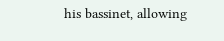his bassinet, allowing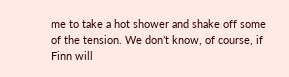me to take a hot shower and shake off some of the tension. We don’t know, of course, if Finn will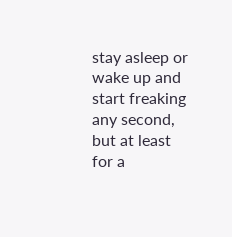stay asleep or wake up and start freaking any second, but at least for a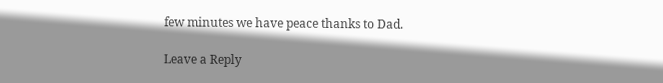few minutes we have peace thanks to Dad.

Leave a Reply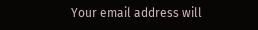Your email address will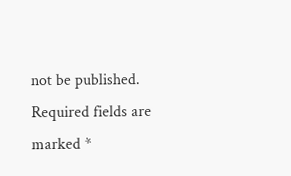not be published. Required fields are marked *